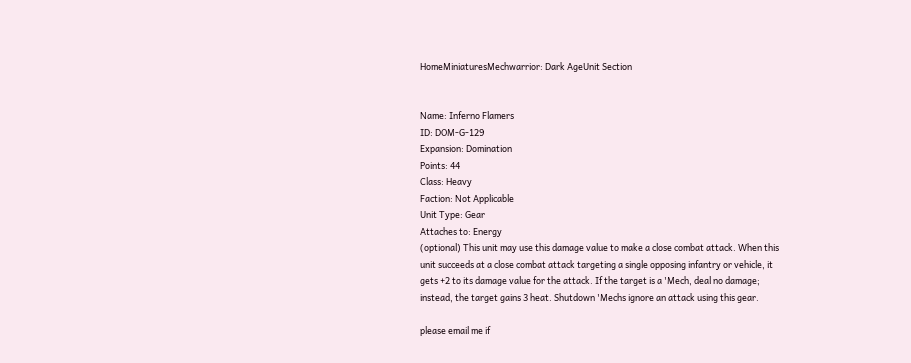HomeMiniaturesMechwarrior: Dark AgeUnit Section


Name: Inferno Flamers
ID: DOM-G-129
Expansion: Domination
Points: 44
Class: Heavy
Faction: Not Applicable
Unit Type: Gear
Attaches to: Energy
(optional) This unit may use this damage value to make a close combat attack. When this unit succeeds at a close combat attack targeting a single opposing infantry or vehicle, it gets +2 to its damage value for the attack. If the target is a 'Mech, deal no damage; instead, the target gains 3 heat. Shutdown 'Mechs ignore an attack using this gear.

please email me if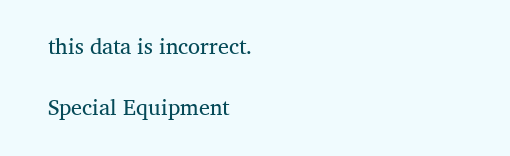this data is incorrect.

Special Equipment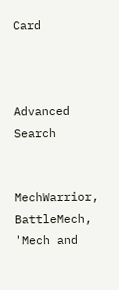Card



Advanced Search


MechWarrior, BattleMech, 'Mech and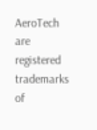AeroTech are registered trademarks of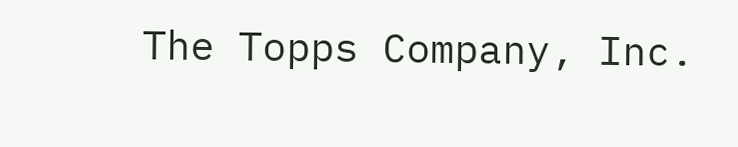The Topps Company, Inc.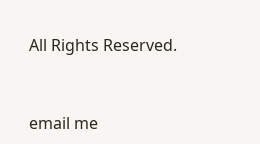All Rights Reserved.



email me